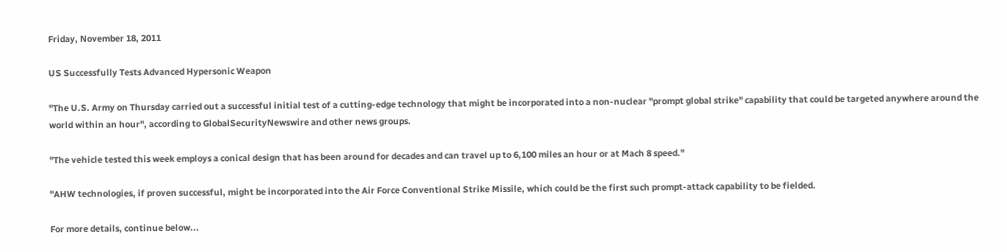Friday, November 18, 2011

US Successfully Tests Advanced Hypersonic Weapon

"The U.S. Army on Thursday carried out a successful initial test of a cutting-edge technology that might be incorporated into a non-nuclear "prompt global strike" capability that could be targeted anywhere around the world within an hour", according to GlobalSecurityNewswire and other news groups.

"The vehicle tested this week employs a conical design that has been around for decades and can travel up to 6,100 miles an hour or at Mach 8 speed."

"AHW technologies, if proven successful, might be incorporated into the Air Force Conventional Strike Missile, which could be the first such prompt-attack capability to be fielded.

For more details, continue below...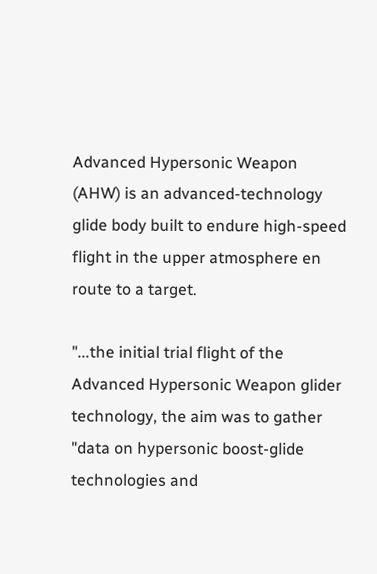Advanced Hypersonic Weapon (AHW) is an advanced-technology glide body built to endure high-speed flight in the upper atmosphere en route to a target.

"...the initial trial flight of the Advanced Hypersonic Weapon glider technology, the aim was to gather "data on hypersonic boost-glide technologies and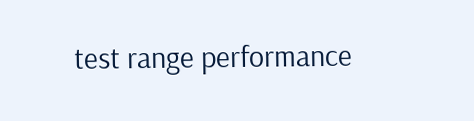test range performance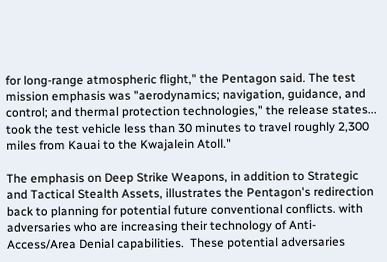for long-range atmospheric flight," the Pentagon said. The test mission emphasis was "aerodynamics; navigation, guidance, and control; and thermal protection technologies," the release states... took the test vehicle less than 30 minutes to travel roughly 2,300 miles from Kauai to the Kwajalein Atoll."

The emphasis on Deep Strike Weapons, in addition to Strategic and Tactical Stealth Assets, illustrates the Pentagon's redirection back to planning for potential future conventional conflicts. with adversaries who are increasing their technology of Anti-Access/Area Denial capabilities.  These potential adversaries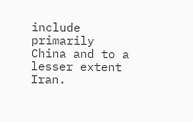include primarily China and to a lesser extent Iran.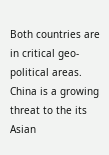Both countries are in critical geo-political areas.  China is a growing threat to the its Asian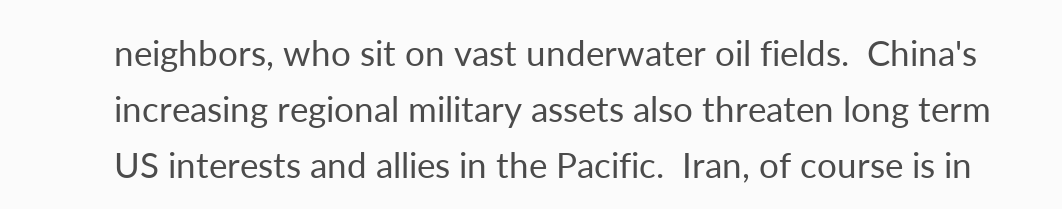neighbors, who sit on vast underwater oil fields.  China's increasing regional military assets also threaten long term US interests and allies in the Pacific.  Iran, of course is in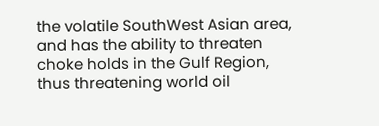the volatile SouthWest Asian area, and has the ability to threaten choke holds in the Gulf Region, thus threatening world oil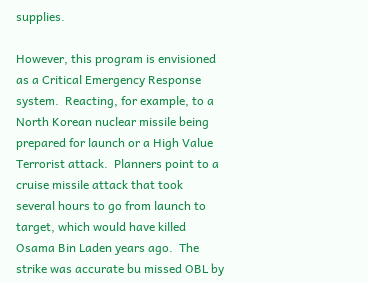supplies.

However, this program is envisioned as a Critical Emergency Response system.  Reacting, for example, to a North Korean nuclear missile being prepared for launch or a High Value Terrorist attack.  Planners point to a cruise missile attack that took several hours to go from launch to target, which would have killed Osama Bin Laden years ago.  The strike was accurate bu missed OBL by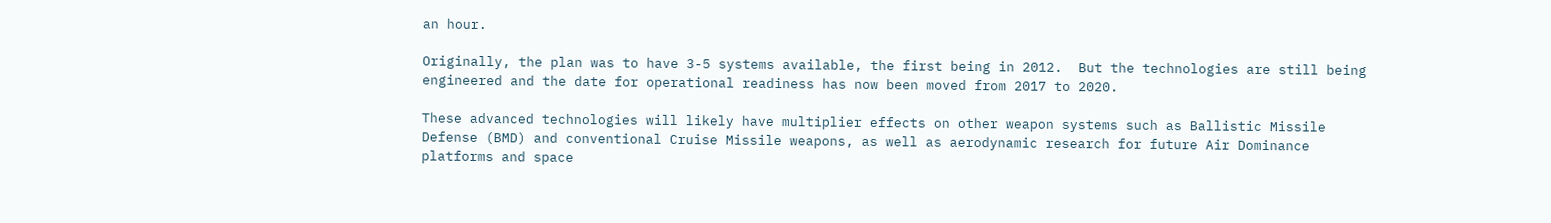an hour.

Originally, the plan was to have 3-5 systems available, the first being in 2012.  But the technologies are still being engineered and the date for operational readiness has now been moved from 2017 to 2020.

These advanced technologies will likely have multiplier effects on other weapon systems such as Ballistic Missile Defense (BMD) and conventional Cruise Missile weapons, as well as aerodynamic research for future Air Dominance platforms and space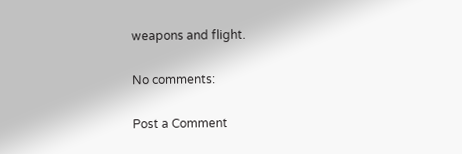weapons and flight.

No comments:

Post a Comment